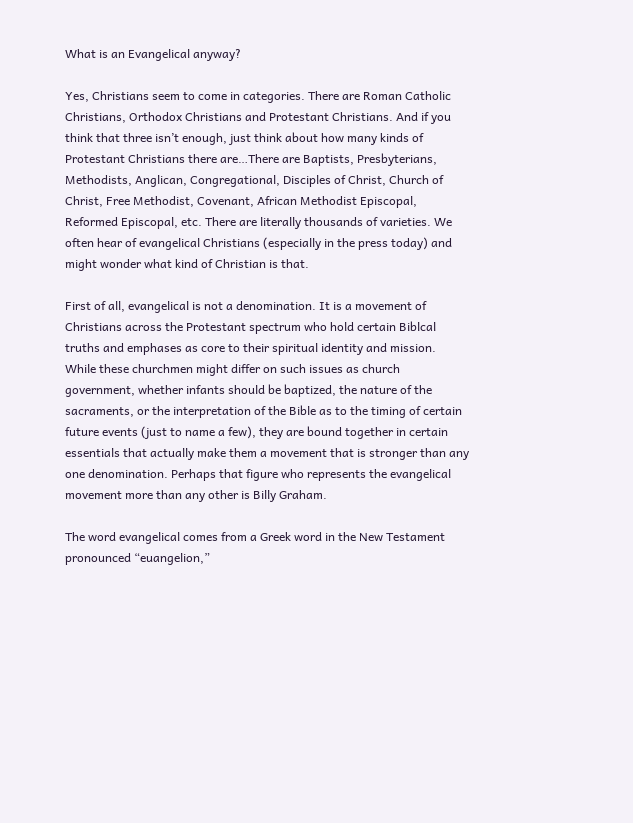What is an Evangelical anyway?

Yes, Christians seem to come in categories. There are Roman Catholic Christians, Orthodox Christians and Protestant Christians. And if you think that three isn’t enough, just think about how many kinds of Protestant Christians there are…There are Baptists, Presbyterians, Methodists, Anglican, Congregational, Disciples of Christ, Church of Christ, Free Methodist, Covenant, African Methodist Episcopal, Reformed Episcopal, etc. There are literally thousands of varieties. We often hear of evangelical Christians (especially in the press today) and might wonder what kind of Christian is that.

First of all, evangelical is not a denomination. It is a movement of Christians across the Protestant spectrum who hold certain Biblcal truths and emphases as core to their spiritual identity and mission.  While these churchmen might differ on such issues as church government, whether infants should be baptized, the nature of the sacraments, or the interpretation of the Bible as to the timing of certain future events (just to name a few), they are bound together in certain essentials that actually make them a movement that is stronger than any one denomination. Perhaps that figure who represents the evangelical movement more than any other is Billy Graham.

The word evangelical comes from a Greek word in the New Testament pronounced “euangelion,”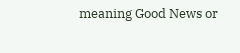meaning Good News or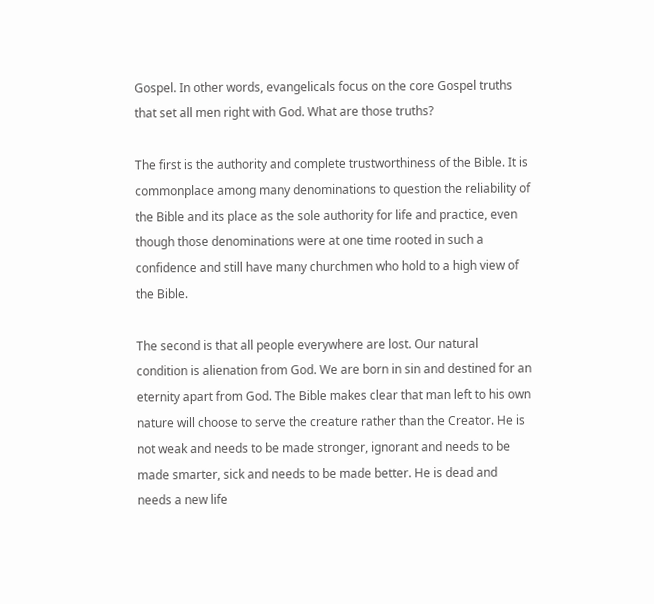Gospel. In other words, evangelicals focus on the core Gospel truths that set all men right with God. What are those truths?

The first is the authority and complete trustworthiness of the Bible. It is commonplace among many denominations to question the reliability of the Bible and its place as the sole authority for life and practice, even though those denominations were at one time rooted in such a confidence and still have many churchmen who hold to a high view of the Bible.

The second is that all people everywhere are lost. Our natural condition is alienation from God. We are born in sin and destined for an eternity apart from God. The Bible makes clear that man left to his own nature will choose to serve the creature rather than the Creator. He is not weak and needs to be made stronger, ignorant and needs to be made smarter, sick and needs to be made better. He is dead and needs a new life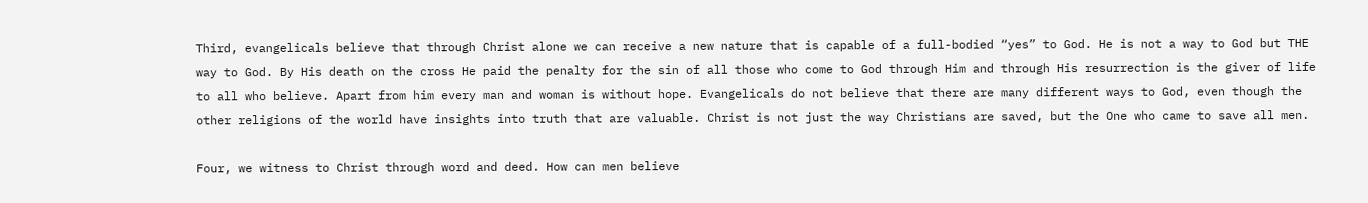Third, evangelicals believe that through Christ alone we can receive a new nature that is capable of a full-bodied “yes” to God. He is not a way to God but THE way to God. By His death on the cross He paid the penalty for the sin of all those who come to God through Him and through His resurrection is the giver of life to all who believe. Apart from him every man and woman is without hope. Evangelicals do not believe that there are many different ways to God, even though the other religions of the world have insights into truth that are valuable. Christ is not just the way Christians are saved, but the One who came to save all men.

Four, we witness to Christ through word and deed. How can men believe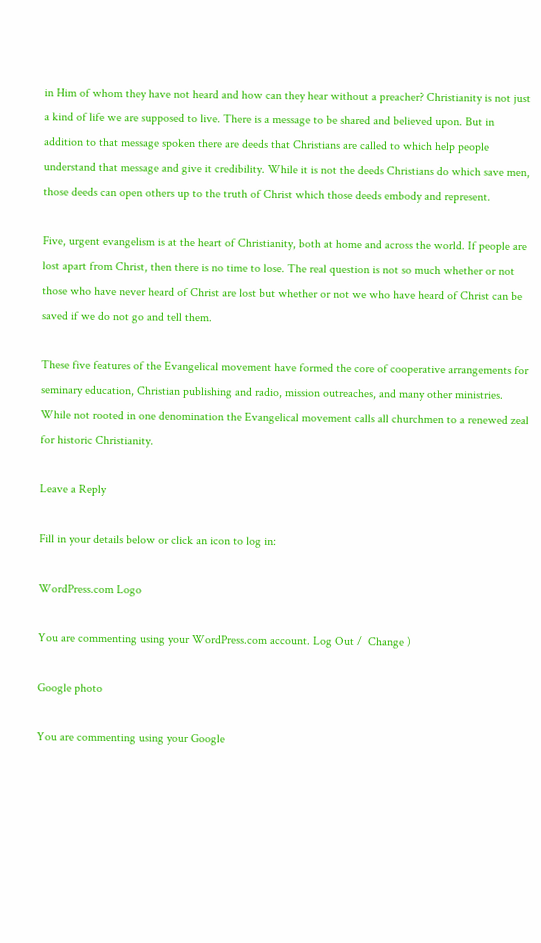in Him of whom they have not heard and how can they hear without a preacher? Christianity is not just a kind of life we are supposed to live. There is a message to be shared and believed upon. But in addition to that message spoken there are deeds that Christians are called to which help people understand that message and give it credibility. While it is not the deeds Christians do which save men, those deeds can open others up to the truth of Christ which those deeds embody and represent.

Five, urgent evangelism is at the heart of Christianity, both at home and across the world. If people are lost apart from Christ, then there is no time to lose. The real question is not so much whether or not those who have never heard of Christ are lost but whether or not we who have heard of Christ can be saved if we do not go and tell them.

These five features of the Evangelical movement have formed the core of cooperative arrangements for seminary education, Christian publishing and radio, mission outreaches, and many other ministries. While not rooted in one denomination the Evangelical movement calls all churchmen to a renewed zeal for historic Christianity.

Leave a Reply

Fill in your details below or click an icon to log in:

WordPress.com Logo

You are commenting using your WordPress.com account. Log Out /  Change )

Google photo

You are commenting using your Google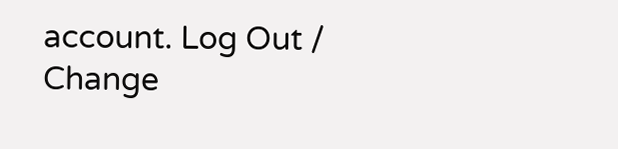account. Log Out /  Change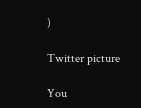)

Twitter picture

You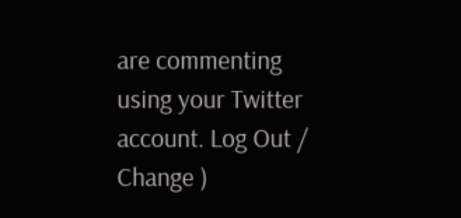are commenting using your Twitter account. Log Out /  Change )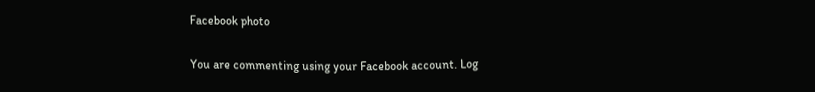Facebook photo

You are commenting using your Facebook account. Log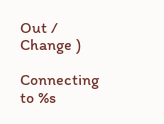Out /  Change )

Connecting to %s